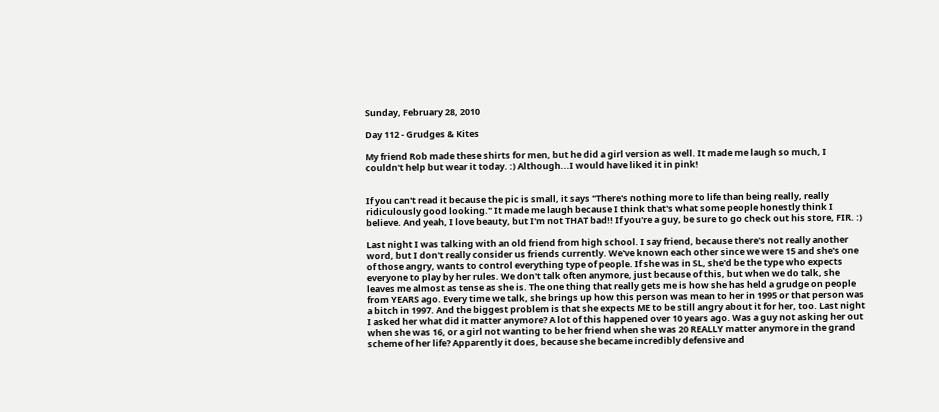Sunday, February 28, 2010

Day 112 - Grudges & Kites

My friend Rob made these shirts for men, but he did a girl version as well. It made me laugh so much, I couldn't help but wear it today. :) Although...I would have liked it in pink!


If you can't read it because the pic is small, it says "There's nothing more to life than being really, really ridiculously good looking." It made me laugh because I think that's what some people honestly think I believe. And yeah, I love beauty, but I'm not THAT bad!! If you're a guy, be sure to go check out his store, FIR. :)

Last night I was talking with an old friend from high school. I say friend, because there's not really another word, but I don't really consider us friends currently. We've known each other since we were 15 and she's one of those angry, wants to control everything type of people. If she was in SL, she'd be the type who expects everyone to play by her rules. We don't talk often anymore, just because of this, but when we do talk, she leaves me almost as tense as she is. The one thing that really gets me is how she has held a grudge on people from YEARS ago. Every time we talk, she brings up how this person was mean to her in 1995 or that person was a bitch in 1997. And the biggest problem is that she expects ME to be still angry about it for her, too. Last night I asked her what did it matter anymore? A lot of this happened over 10 years ago. Was a guy not asking her out when she was 16, or a girl not wanting to be her friend when she was 20 REALLY matter anymore in the grand scheme of her life? Apparently it does, because she became incredibly defensive and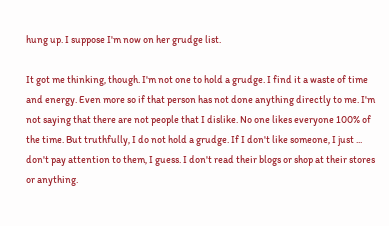hung up. I suppose I'm now on her grudge list.

It got me thinking, though. I'm not one to hold a grudge. I find it a waste of time and energy. Even more so if that person has not done anything directly to me. I'm not saying that there are not people that I dislike. No one likes everyone 100% of the time. But truthfully, I do not hold a grudge. If I don't like someone, I just ... don't pay attention to them, I guess. I don't read their blogs or shop at their stores or anything.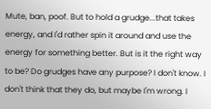Mute, ban, poof. But to hold a grudge...that takes energy, and I'd rather spin it around and use the energy for something better. But is it the right way to be? Do grudges have any purpose? I don't know. I don't think that they do, but maybe I'm wrong. I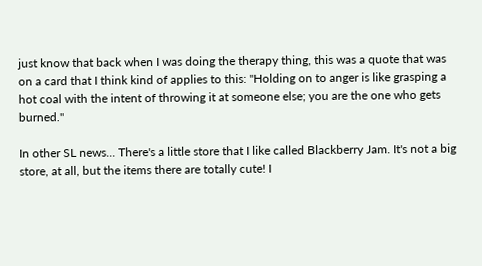just know that back when I was doing the therapy thing, this was a quote that was on a card that I think kind of applies to this: "Holding on to anger is like grasping a hot coal with the intent of throwing it at someone else; you are the one who gets burned."

In other SL news... There's a little store that I like called Blackberry Jam. It's not a big store, at all, but the items there are totally cute! I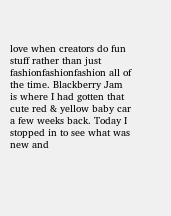love when creators do fun stuff rather than just fashionfashionfashion all of the time. Blackberry Jam is where I had gotten that cute red & yellow baby car a few weeks back. Today I stopped in to see what was new and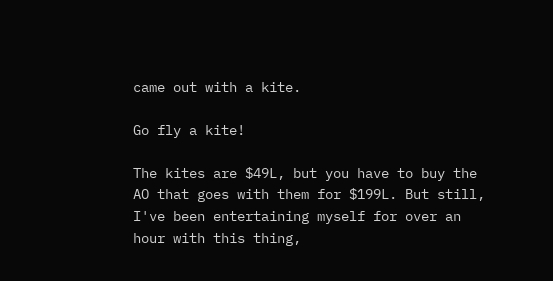came out with a kite.

Go fly a kite!

The kites are $49L, but you have to buy the AO that goes with them for $199L. But still, I've been entertaining myself for over an hour with this thing,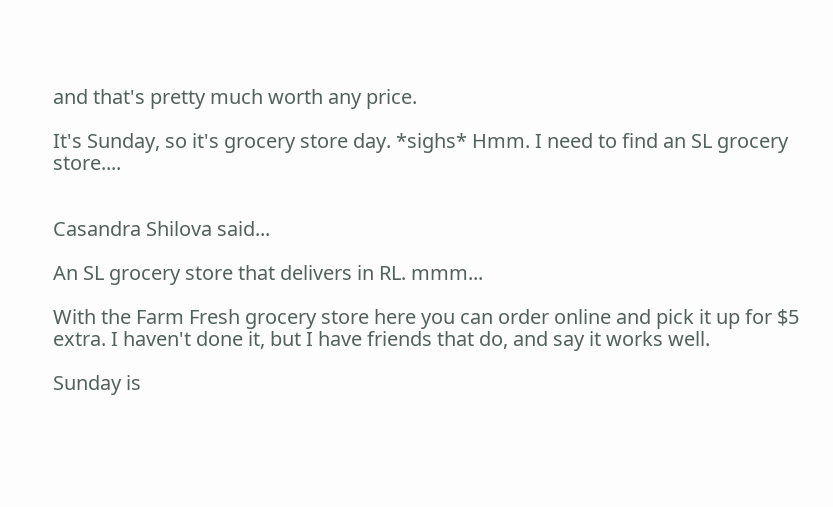and that's pretty much worth any price.

It's Sunday, so it's grocery store day. *sighs* Hmm. I need to find an SL grocery store....


Casandra Shilova said...

An SL grocery store that delivers in RL. mmm...

With the Farm Fresh grocery store here you can order online and pick it up for $5 extra. I haven't done it, but I have friends that do, and say it works well.

Sunday is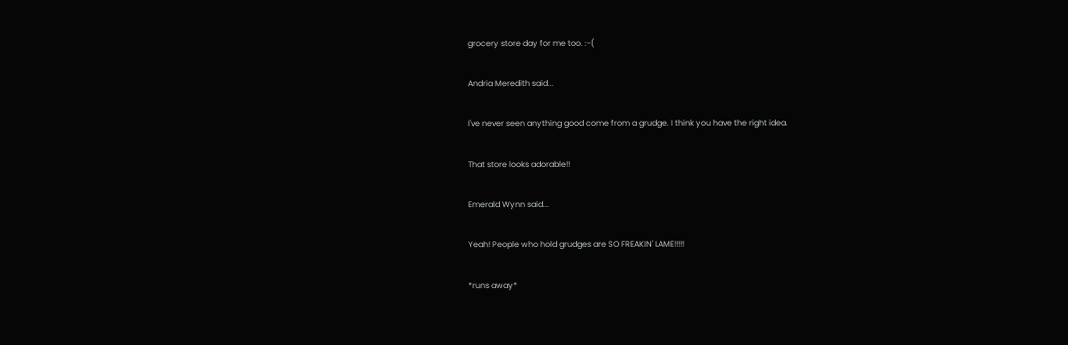grocery store day for me too. :-(

Andria Meredith said...

I've never seen anything good come from a grudge. I think you have the right idea.

That store looks adorable!!

Emerald Wynn said...

Yeah! People who hold grudges are SO FREAKIN' LAME!!!!!

*runs away*